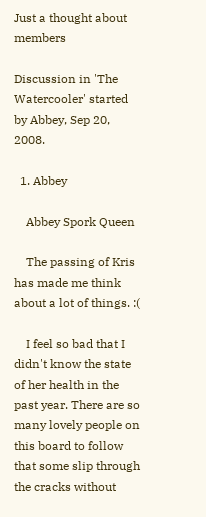Just a thought about members

Discussion in 'The Watercooler' started by Abbey, Sep 20, 2008.

  1. Abbey

    Abbey Spork Queen

    The passing of Kris has made me think about a lot of things. :(

    I feel so bad that I didn't know the state of her health in the past year. There are so many lovely people on this board to follow that some slip through the cracks without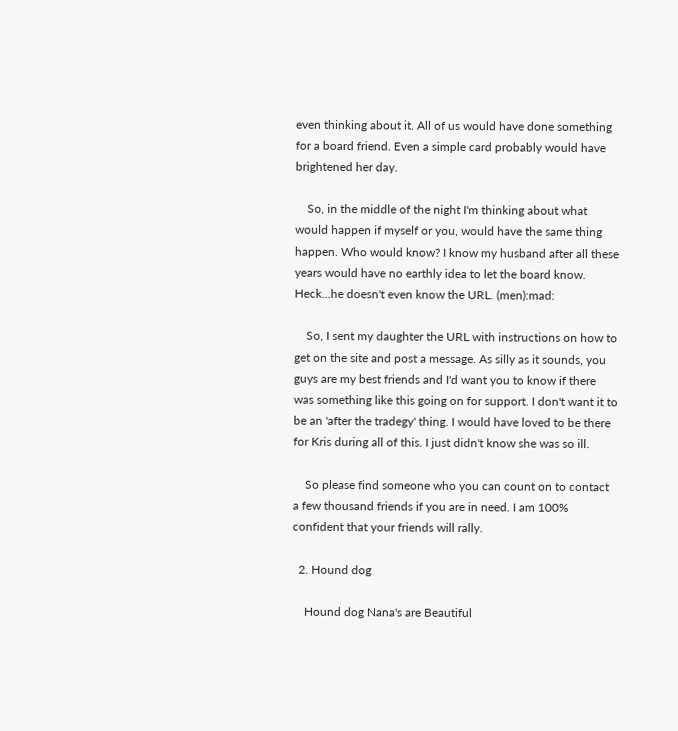even thinking about it. All of us would have done something for a board friend. Even a simple card probably would have brightened her day.

    So, in the middle of the night I'm thinking about what would happen if myself or you, would have the same thing happen. Who would know? I know my husband after all these years would have no earthly idea to let the board know. Heck...he doesn't even know the URL. (men):mad:

    So, I sent my daughter the URL with instructions on how to get on the site and post a message. As silly as it sounds, you guys are my best friends and I'd want you to know if there was something like this going on for support. I don't want it to be an 'after the tradegy' thing. I would have loved to be there for Kris during all of this. I just didn't know she was so ill.

    So please find someone who you can count on to contact a few thousand friends if you are in need. I am 100% confident that your friends will rally.

  2. Hound dog

    Hound dog Nana's are Beautiful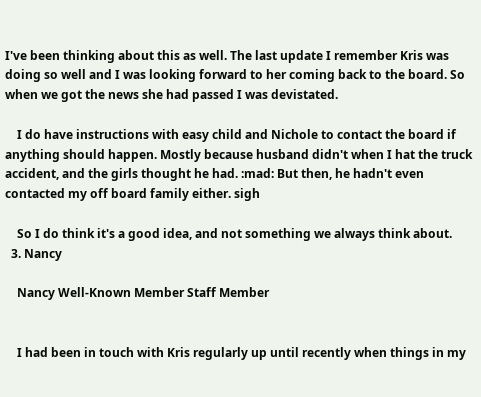I've been thinking about this as well. The last update I remember Kris was doing so well and I was looking forward to her coming back to the board. So when we got the news she had passed I was devistated.

    I do have instructions with easy child and Nichole to contact the board if anything should happen. Mostly because husband didn't when I hat the truck accident, and the girls thought he had. :mad: But then, he hadn't even contacted my off board family either. sigh

    So I do think it's a good idea, and not something we always think about.
  3. Nancy

    Nancy Well-Known Member Staff Member


    I had been in touch with Kris regularly up until recently when things in my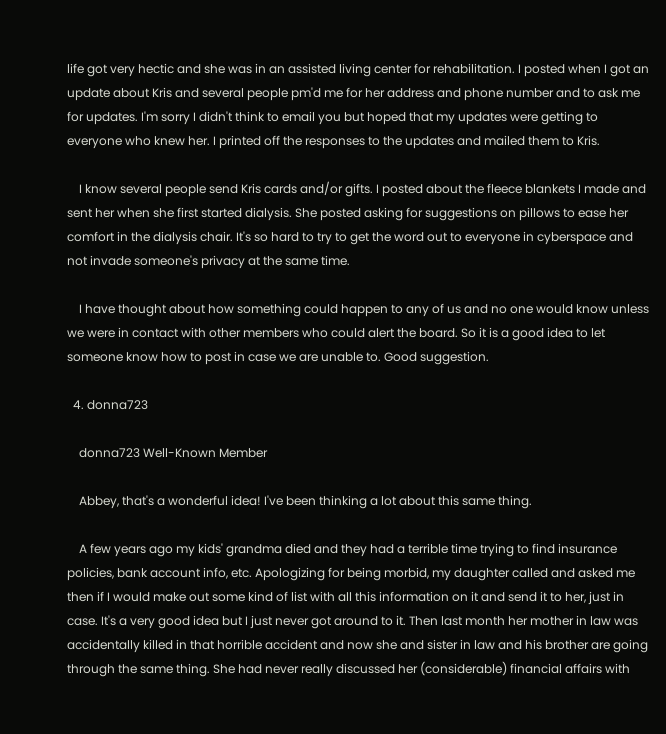life got very hectic and she was in an assisted living center for rehabilitation. I posted when I got an update about Kris and several people pm'd me for her address and phone number and to ask me for updates. I'm sorry I didn't think to email you but hoped that my updates were getting to everyone who knew her. I printed off the responses to the updates and mailed them to Kris.

    I know several people send Kris cards and/or gifts. I posted about the fleece blankets I made and sent her when she first started dialysis. She posted asking for suggestions on pillows to ease her comfort in the dialysis chair. It's so hard to try to get the word out to everyone in cyberspace and not invade someone's privacy at the same time.

    I have thought about how something could happen to any of us and no one would know unless we were in contact with other members who could alert the board. So it is a good idea to let someone know how to post in case we are unable to. Good suggestion.

  4. donna723

    donna723 Well-Known Member

    Abbey, that's a wonderful idea! I've been thinking a lot about this same thing.

    A few years ago my kids' grandma died and they had a terrible time trying to find insurance policies, bank account info, etc. Apologizing for being morbid, my daughter called and asked me then if I would make out some kind of list with all this information on it and send it to her, just in case. It's a very good idea but I just never got around to it. Then last month her mother in law was accidentally killed in that horrible accident and now she and sister in law and his brother are going through the same thing. She had never really discussed her (considerable) financial affairs with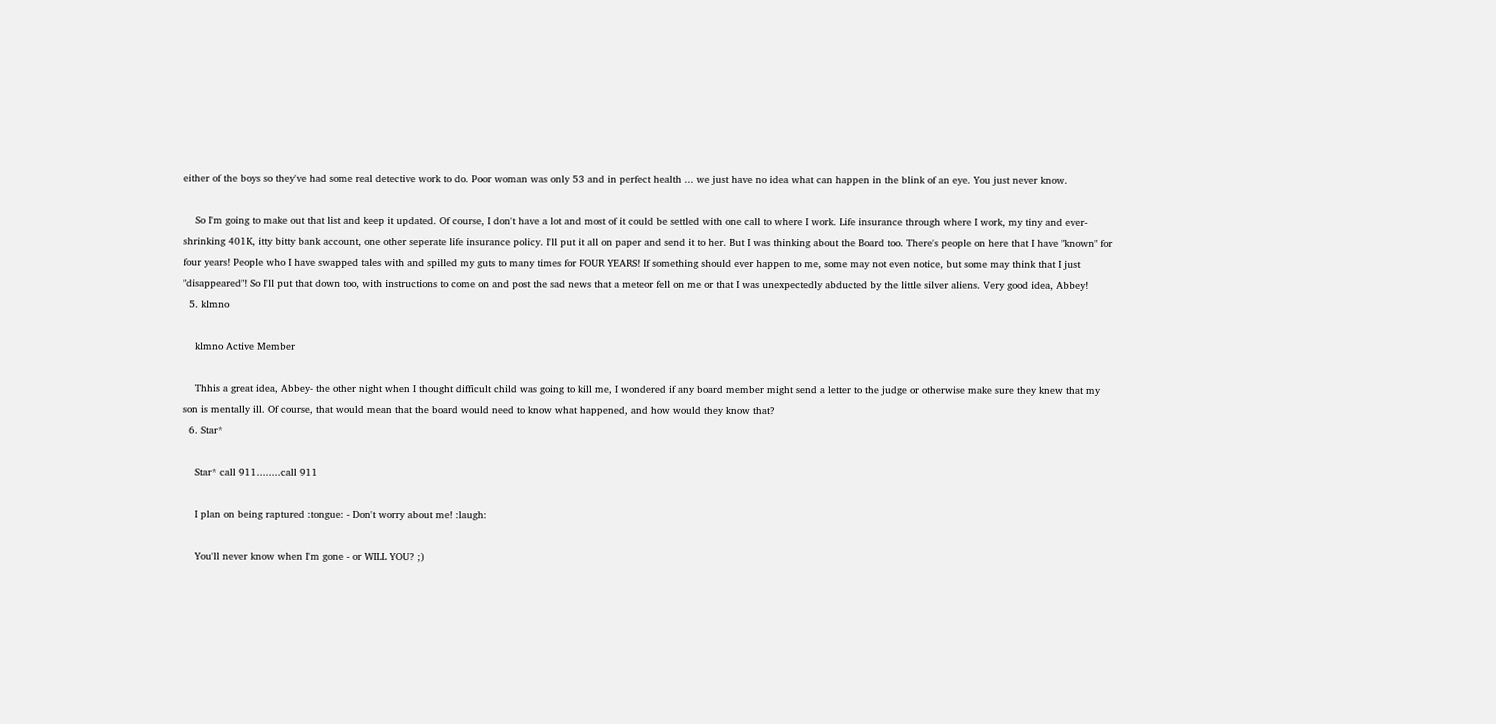either of the boys so they've had some real detective work to do. Poor woman was only 53 and in perfect health ... we just have no idea what can happen in the blink of an eye. You just never know.

    So I'm going to make out that list and keep it updated. Of course, I don't have a lot and most of it could be settled with one call to where I work. Life insurance through where I work, my tiny and ever-shrinking 401K, itty bitty bank account, one other seperate life insurance policy. I'll put it all on paper and send it to her. But I was thinking about the Board too. There's people on here that I have "known" for four years! People who I have swapped tales with and spilled my guts to many times for FOUR YEARS! If something should ever happen to me, some may not even notice, but some may think that I just "disappeared"! So I'll put that down too, with instructions to come on and post the sad news that a meteor fell on me or that I was unexpectedly abducted by the little silver aliens. Very good idea, Abbey!
  5. klmno

    klmno Active Member

    Thhis a great idea, Abbey- the other night when I thought difficult child was going to kill me, I wondered if any board member might send a letter to the judge or otherwise make sure they knew that my son is mentally ill. Of course, that would mean that the board would need to know what happened, and how would they know that?
  6. Star*

    Star* call 911........call 911

    I plan on being raptured :tongue: - Don't worry about me! :laugh:

    You'll never know when I'm gone - or WILL YOU? ;)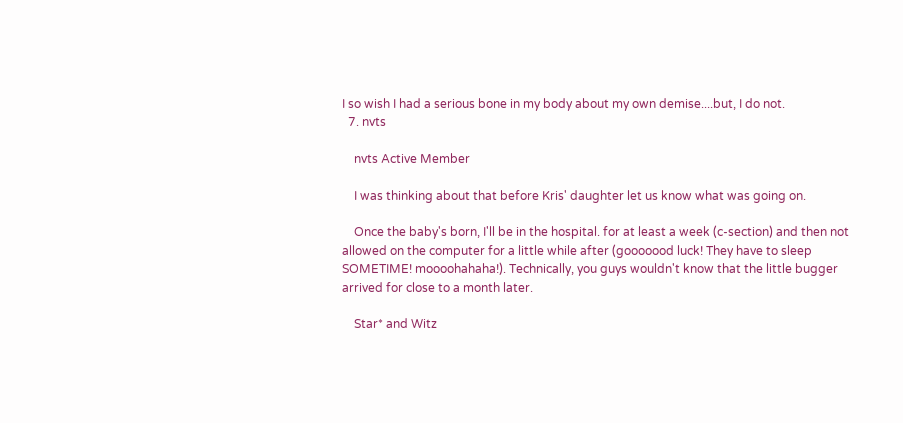I so wish I had a serious bone in my body about my own demise....but, I do not.
  7. nvts

    nvts Active Member

    I was thinking about that before Kris' daughter let us know what was going on.

    Once the baby's born, I'll be in the hospital. for at least a week (c-section) and then not allowed on the computer for a little while after (gooooood luck! They have to sleep SOMETIME! moooohahaha!). Technically, you guys wouldn't know that the little bugger arrived for close to a month later.

    Star* and Witz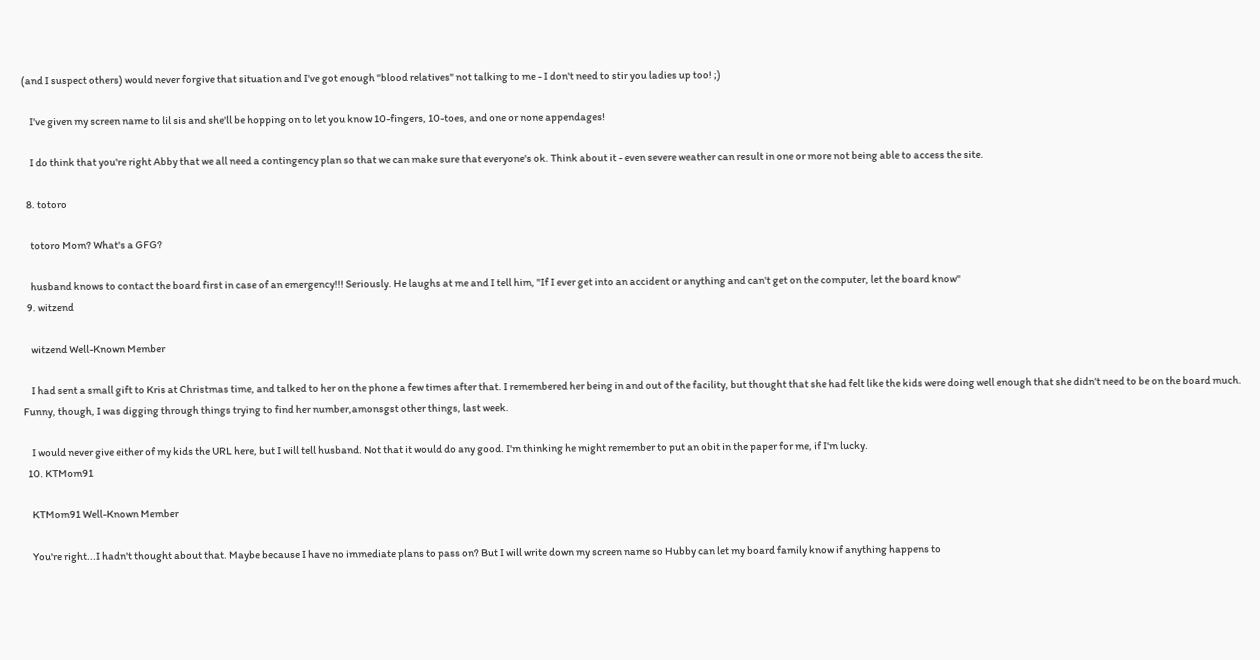(and I suspect others) would never forgive that situation and I've got enough "blood relatives" not talking to me - I don't need to stir you ladies up too! ;)

    I've given my screen name to lil sis and she'll be hopping on to let you know 10-fingers, 10-toes, and one or none appendages!

    I do think that you're right Abby that we all need a contingency plan so that we can make sure that everyone's ok. Think about it - even severe weather can result in one or more not being able to access the site.

  8. totoro

    totoro Mom? What's a GFG?

    husband knows to contact the board first in case of an emergency!!! Seriously. He laughs at me and I tell him, "If I ever get into an accident or anything and can't get on the computer, let the board know"
  9. witzend

    witzend Well-Known Member

    I had sent a small gift to Kris at Christmas time, and talked to her on the phone a few times after that. I remembered her being in and out of the facility, but thought that she had felt like the kids were doing well enough that she didn't need to be on the board much. Funny, though, I was digging through things trying to find her number,amonsgst other things, last week.

    I would never give either of my kids the URL here, but I will tell husband. Not that it would do any good. I'm thinking he might remember to put an obit in the paper for me, if I'm lucky.
  10. KTMom91

    KTMom91 Well-Known Member

    You're right...I hadn't thought about that. Maybe because I have no immediate plans to pass on? But I will write down my screen name so Hubby can let my board family know if anything happens to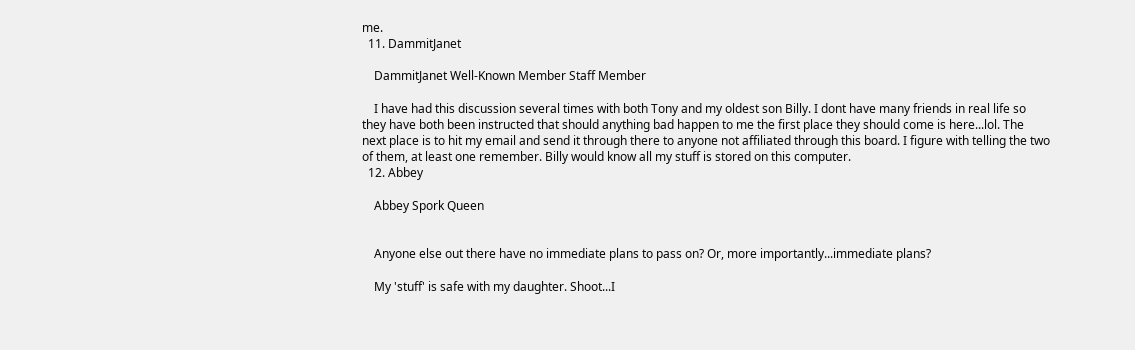me.
  11. DammitJanet

    DammitJanet Well-Known Member Staff Member

    I have had this discussion several times with both Tony and my oldest son Billy. I dont have many friends in real life so they have both been instructed that should anything bad happen to me the first place they should come is here...lol. The next place is to hit my email and send it through there to anyone not affiliated through this board. I figure with telling the two of them, at least one remember. Billy would know all my stuff is stored on this computer.
  12. Abbey

    Abbey Spork Queen


    Anyone else out there have no immediate plans to pass on? Or, more importantly...immediate plans?

    My 'stuff' is safe with my daughter. Shoot...I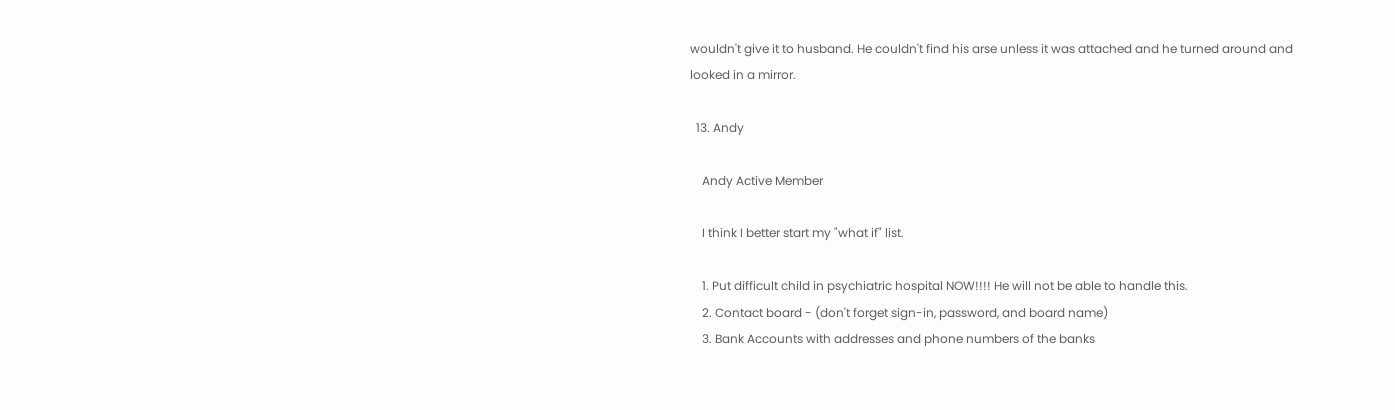wouldn't give it to husband. He couldn't find his arse unless it was attached and he turned around and looked in a mirror.

  13. Andy

    Andy Active Member

    I think I better start my "what if" list.

    1. Put difficult child in psychiatric hospital NOW!!!! He will not be able to handle this.
    2. Contact board - (don't forget sign-in, password, and board name)
    3. Bank Accounts with addresses and phone numbers of the banks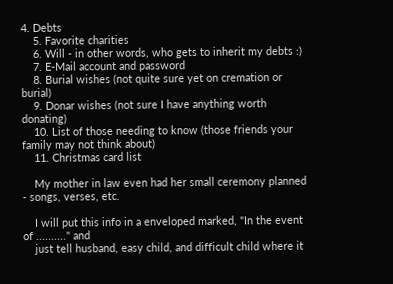4. Debts
    5. Favorite charities
    6. Will - in other words, who gets to inherit my debts :)
    7. E-Mail account and password
    8. Burial wishes (not quite sure yet on cremation or burial)
    9. Donar wishes (not sure I have anything worth donating)
    10. List of those needing to know (those friends your family may not think about)
    11. Christmas card list

    My mother in law even had her small ceremony planned - songs, verses, etc.

    I will put this info in a enveloped marked, "In the event of .........." and
    just tell husband, easy child, and difficult child where it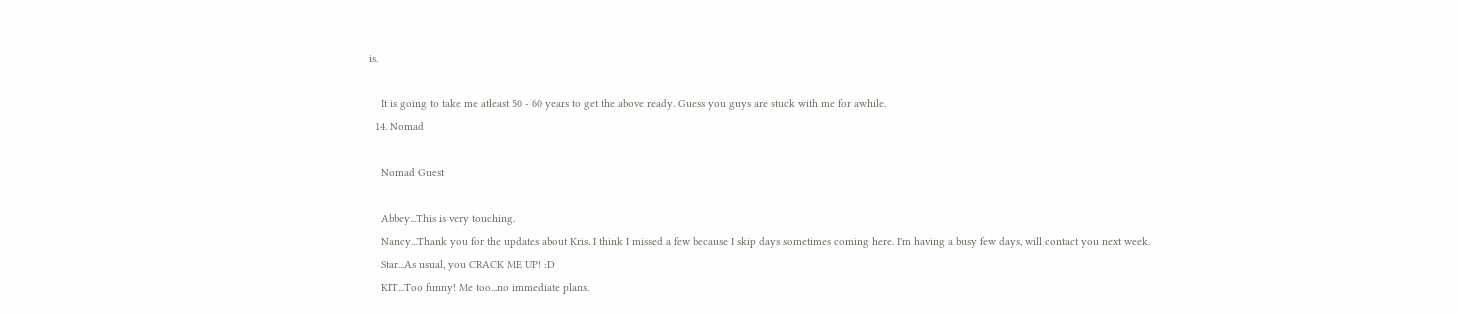is.

    It is going to take me atleast 50 - 60 years to get the above ready. Guess you guys are stuck with me for awhile.
  14. Nomad

    Nomad Guest

    Abbey...This is very touching.
    Nancy...Thank you for the updates about Kris. I think I missed a few because I skip days sometimes coming here. I'm having a busy few days, will contact you next week.
    Star...As usual, you CRACK ME UP! :D
    KIT...Too funny! Me too...no immediate plans.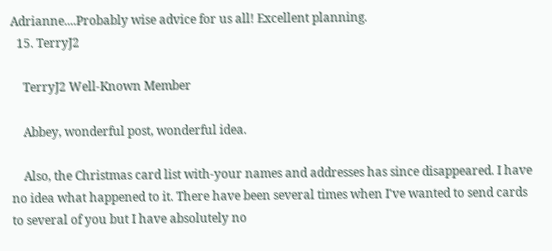Adrianne....Probably wise advice for us all! Excellent planning.
  15. TerryJ2

    TerryJ2 Well-Known Member

    Abbey, wonderful post, wonderful idea.

    Also, the Christmas card list with-your names and addresses has since disappeared. I have no idea what happened to it. There have been several times when I've wanted to send cards to several of you but I have absolutely no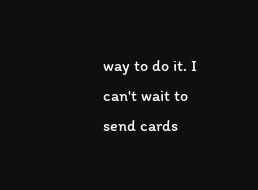way to do it. I can't wait to send cards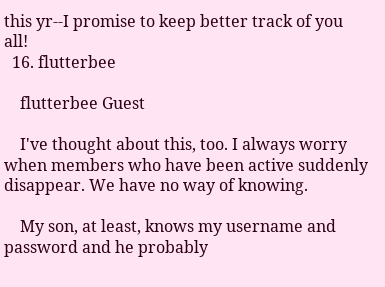this yr--I promise to keep better track of you all!
  16. flutterbee

    flutterbee Guest

    I've thought about this, too. I always worry when members who have been active suddenly disappear. We have no way of knowing.

    My son, at least, knows my username and password and he probably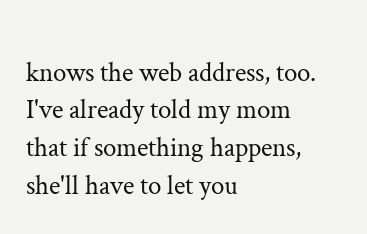knows the web address, too. I've already told my mom that if something happens, she'll have to let you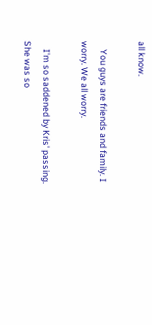all know.

    You guys are friends and family. I worry. We all worry.

    I'm so saddened by Kris' passing. She was so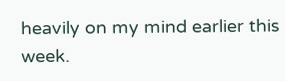heavily on my mind earlier this week.